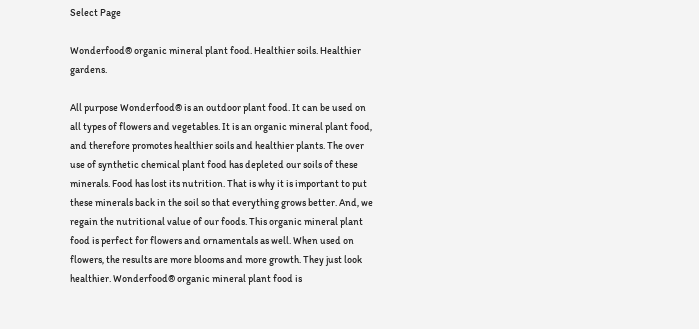Select Page

Wonderfood® organic mineral plant food. Healthier soils. Healthier gardens.

All purpose Wonderfood® is an outdoor plant food. It can be used on all types of flowers and vegetables. It is an organic mineral plant food, and therefore promotes healthier soils and healthier plants. The over use of synthetic chemical plant food has depleted our soils of these minerals. Food has lost its nutrition. That is why it is important to put these minerals back in the soil so that everything grows better. And, we regain the nutritional value of our foods. This organic mineral plant food is perfect for flowers and ornamentals as well. When used on flowers, the results are more blooms and more growth. They just look healthier. Wonderfood® organic mineral plant food is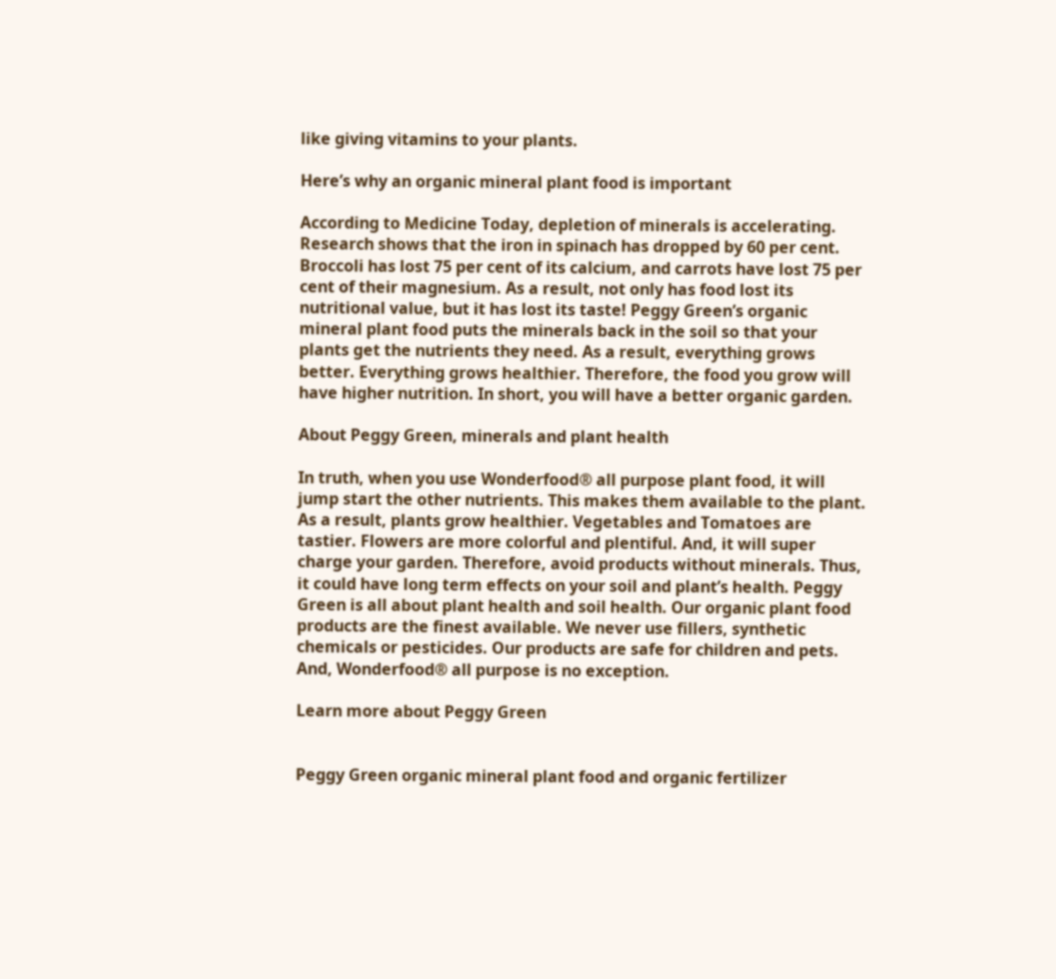like giving vitamins to your plants.

Here’s why an organic mineral plant food is important

According to Medicine Today, depletion of minerals is accelerating. Research shows that the iron in spinach has dropped by 60 per cent. Broccoli has lost 75 per cent of its calcium, and carrots have lost 75 per cent of their magnesium. As a result, not only has food lost its nutritional value, but it has lost its taste! Peggy Green’s organic mineral plant food puts the minerals back in the soil so that your plants get the nutrients they need. As a result, everything grows better. Everything grows healthier. Therefore, the food you grow will have higher nutrition. In short, you will have a better organic garden.

About Peggy Green, minerals and plant health

In truth, when you use Wonderfood® all purpose plant food, it will jump start the other nutrients. This makes them available to the plant. As a result, plants grow healthier. Vegetables and Tomatoes are tastier. Flowers are more colorful and plentiful. And, it will super charge your garden. Therefore, avoid products without minerals. Thus, it could have long term effects on your soil and plant’s health. Peggy Green is all about plant health and soil health. Our organic plant food products are the finest available. We never use fillers, synthetic chemicals or pesticides. Our products are safe for children and pets. And, Wonderfood® all purpose is no exception.

Learn more about Peggy Green


Peggy Green organic mineral plant food and organic fertilizer